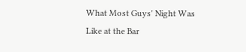What Most Guys' Night Was Like at the Bar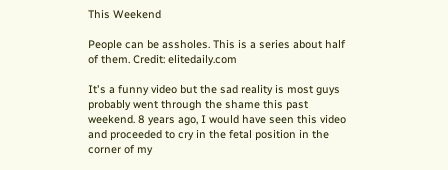This Weekend

People can be assholes. This is a series about half of them. Credit: elitedaily.com

It's a funny video but the sad reality is most guys probably went through the shame this past weekend. 8 years ago, I would have seen this video and proceeded to cry in the fetal position in the corner of my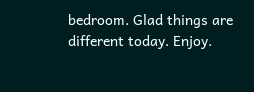bedroom. Glad things are different today. Enjoy.